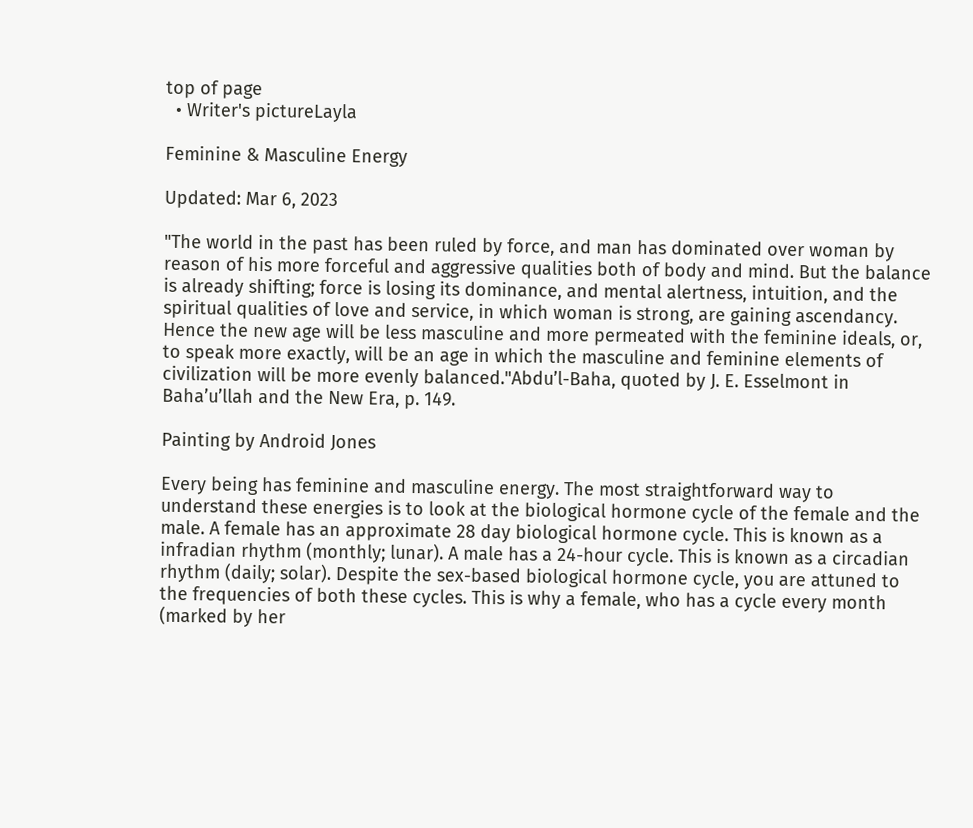top of page
  • Writer's pictureLayla

Feminine & Masculine Energy

Updated: Mar 6, 2023

"The world in the past has been ruled by force, and man has dominated over woman by reason of his more forceful and aggressive qualities both of body and mind. But the balance is already shifting; force is losing its dominance, and mental alertness, intuition, and the spiritual qualities of love and service, in which woman is strong, are gaining ascendancy. Hence the new age will be less masculine and more permeated with the feminine ideals, or, to speak more exactly, will be an age in which the masculine and feminine elements of civilization will be more evenly balanced."Abdu’l-Baha, quoted by J. E. Esselmont in Baha’u’llah and the New Era, p. 149.

Painting by Android Jones

Every being has feminine and masculine energy. The most straightforward way to understand these energies is to look at the biological hormone cycle of the female and the male. A female has an approximate 28 day biological hormone cycle. This is known as a infradian rhythm (monthly; lunar). A male has a 24-hour cycle. This is known as a circadian rhythm (daily; solar). Despite the sex-based biological hormone cycle, you are attuned to the frequencies of both these cycles. This is why a female, who has a cycle every month (marked by her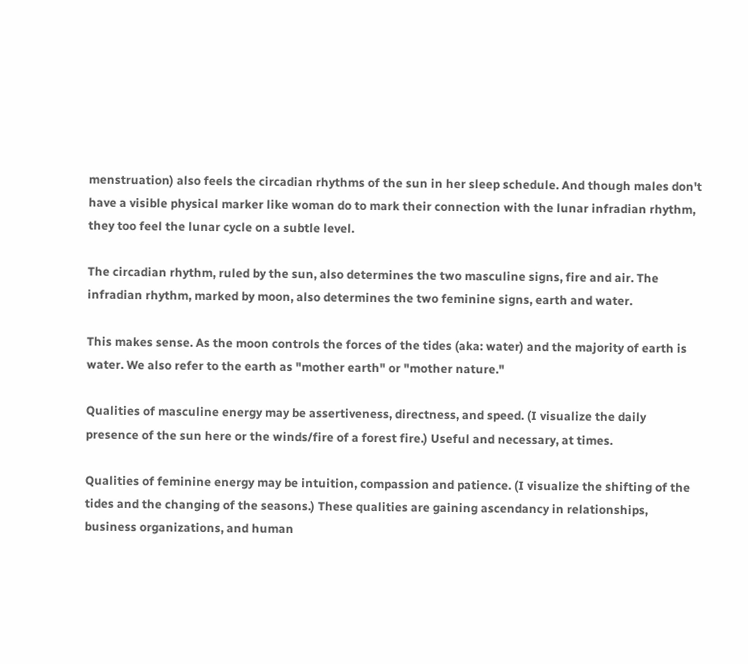menstruation) also feels the circadian rhythms of the sun in her sleep schedule. And though males don't have a visible physical marker like woman do to mark their connection with the lunar infradian rhythm, they too feel the lunar cycle on a subtle level.

The circadian rhythm, ruled by the sun, also determines the two masculine signs, fire and air. The infradian rhythm, marked by moon, also determines the two feminine signs, earth and water.

This makes sense. As the moon controls the forces of the tides (aka: water) and the majority of earth is water. We also refer to the earth as "mother earth" or "mother nature."

Qualities of masculine energy may be assertiveness, directness, and speed. (I visualize the daily presence of the sun here or the winds/fire of a forest fire.) Useful and necessary, at times.

Qualities of feminine energy may be intuition, compassion and patience. (I visualize the shifting of the tides and the changing of the seasons.) These qualities are gaining ascendancy in relationships, business organizations, and human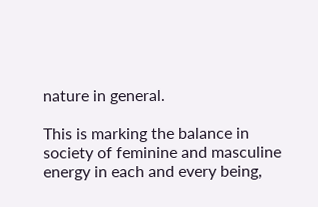nature in general.

This is marking the balance in society of feminine and masculine energy in each and every being,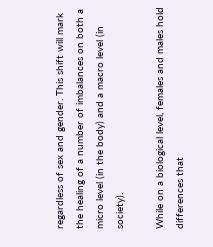regardless of sex and gender. This shift will mark the healing of a number of imbalances on both a micro level (in the body) and a macro level (in society).

While on a biological level, females and males hold differences that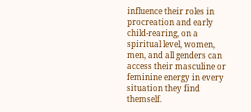influence their roles in procreation and early child-rearing, on a spiritual level, women, men, and all genders can access their masculine or feminine energy in every situation they find themself.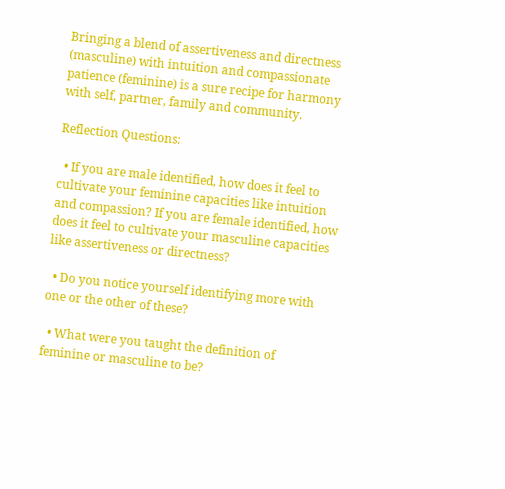Bringing a blend of assertiveness and directness (masculine) with intuition and compassionate patience (feminine) is a sure recipe for harmony with self, partner, family and community.

Reflection Questions:

  • If you are male identified, how does it feel to cultivate your feminine capacities like intuition and compassion? If you are female identified, how does it feel to cultivate your masculine capacities like assertiveness or directness?

  • Do you notice yourself identifying more with one or the other of these?

  • What were you taught the definition of feminine or masculine to be?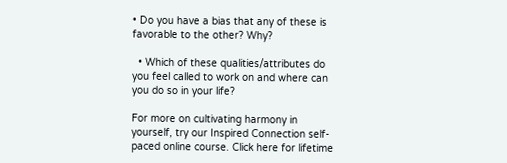• Do you have a bias that any of these is favorable to the other? Why?

  • Which of these qualities/attributes do you feel called to work on and where can you do so in your life?

For more on cultivating harmony in yourself, try our Inspired Connection self-paced online course. Click here for lifetime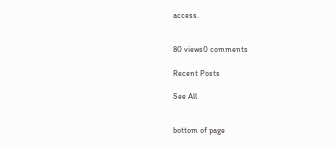access.


80 views0 comments

Recent Posts

See All


bottom of page